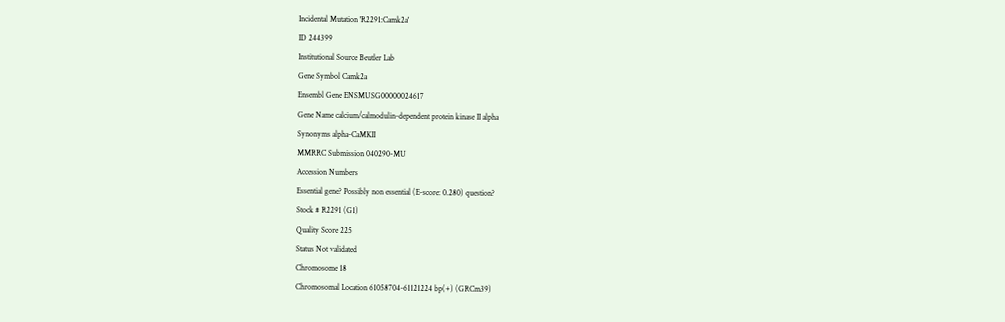Incidental Mutation 'R2291:Camk2a'
ID 244399
Institutional Source Beutler Lab
Gene Symbol Camk2a
Ensembl Gene ENSMUSG00000024617
Gene Name calcium/calmodulin-dependent protein kinase II alpha
Synonyms alpha-CaMKII
MMRRC Submission 040290-MU
Accession Numbers
Essential gene? Possibly non essential (E-score: 0.280) question?
Stock # R2291 (G1)
Quality Score 225
Status Not validated
Chromosome 18
Chromosomal Location 61058704-61121224 bp(+) (GRCm39)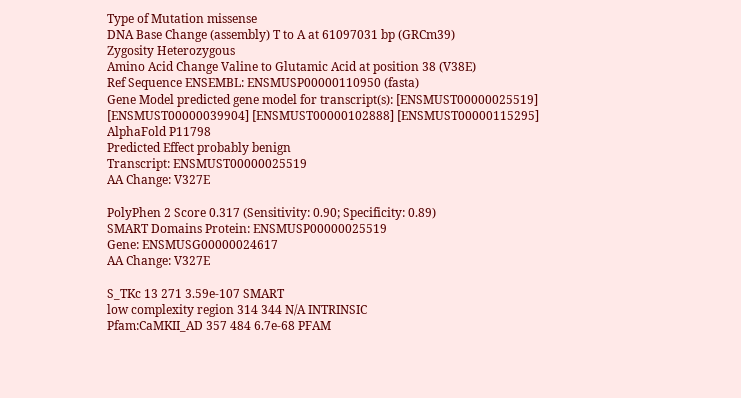Type of Mutation missense
DNA Base Change (assembly) T to A at 61097031 bp (GRCm39)
Zygosity Heterozygous
Amino Acid Change Valine to Glutamic Acid at position 38 (V38E)
Ref Sequence ENSEMBL: ENSMUSP00000110950 (fasta)
Gene Model predicted gene model for transcript(s): [ENSMUST00000025519] [ENSMUST00000039904] [ENSMUST00000102888] [ENSMUST00000115295]
AlphaFold P11798
Predicted Effect probably benign
Transcript: ENSMUST00000025519
AA Change: V327E

PolyPhen 2 Score 0.317 (Sensitivity: 0.90; Specificity: 0.89)
SMART Domains Protein: ENSMUSP00000025519
Gene: ENSMUSG00000024617
AA Change: V327E

S_TKc 13 271 3.59e-107 SMART
low complexity region 314 344 N/A INTRINSIC
Pfam:CaMKII_AD 357 484 6.7e-68 PFAM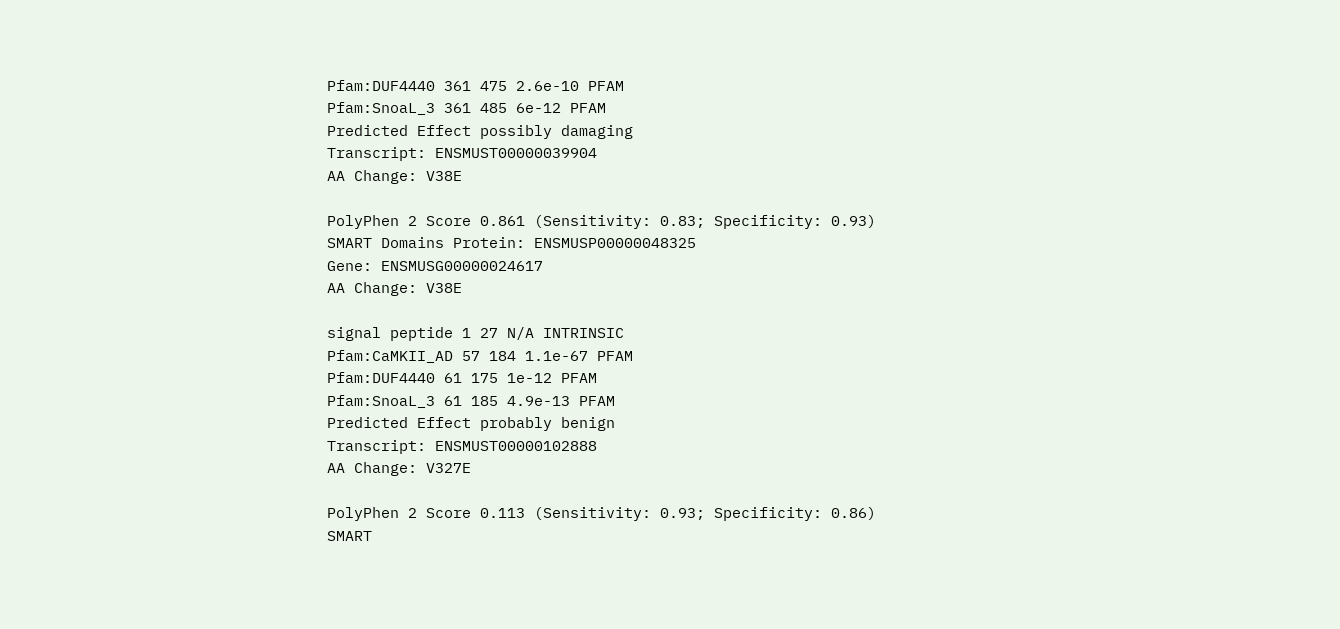Pfam:DUF4440 361 475 2.6e-10 PFAM
Pfam:SnoaL_3 361 485 6e-12 PFAM
Predicted Effect possibly damaging
Transcript: ENSMUST00000039904
AA Change: V38E

PolyPhen 2 Score 0.861 (Sensitivity: 0.83; Specificity: 0.93)
SMART Domains Protein: ENSMUSP00000048325
Gene: ENSMUSG00000024617
AA Change: V38E

signal peptide 1 27 N/A INTRINSIC
Pfam:CaMKII_AD 57 184 1.1e-67 PFAM
Pfam:DUF4440 61 175 1e-12 PFAM
Pfam:SnoaL_3 61 185 4.9e-13 PFAM
Predicted Effect probably benign
Transcript: ENSMUST00000102888
AA Change: V327E

PolyPhen 2 Score 0.113 (Sensitivity: 0.93; Specificity: 0.86)
SMART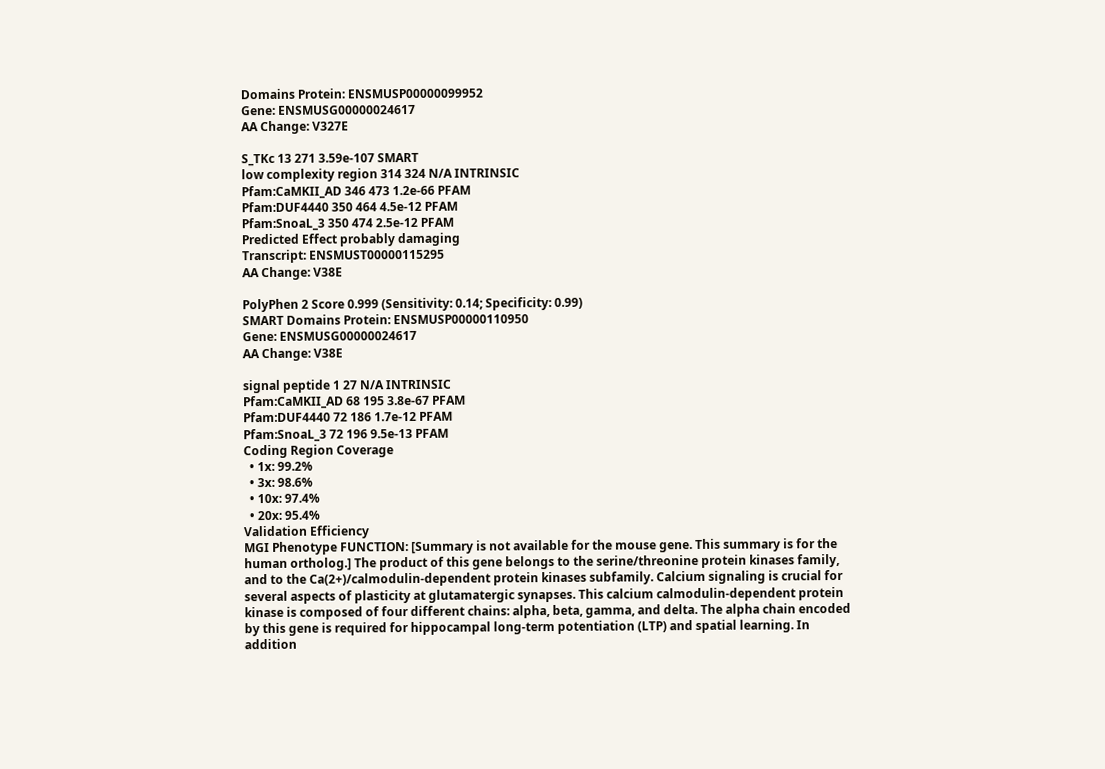Domains Protein: ENSMUSP00000099952
Gene: ENSMUSG00000024617
AA Change: V327E

S_TKc 13 271 3.59e-107 SMART
low complexity region 314 324 N/A INTRINSIC
Pfam:CaMKII_AD 346 473 1.2e-66 PFAM
Pfam:DUF4440 350 464 4.5e-12 PFAM
Pfam:SnoaL_3 350 474 2.5e-12 PFAM
Predicted Effect probably damaging
Transcript: ENSMUST00000115295
AA Change: V38E

PolyPhen 2 Score 0.999 (Sensitivity: 0.14; Specificity: 0.99)
SMART Domains Protein: ENSMUSP00000110950
Gene: ENSMUSG00000024617
AA Change: V38E

signal peptide 1 27 N/A INTRINSIC
Pfam:CaMKII_AD 68 195 3.8e-67 PFAM
Pfam:DUF4440 72 186 1.7e-12 PFAM
Pfam:SnoaL_3 72 196 9.5e-13 PFAM
Coding Region Coverage
  • 1x: 99.2%
  • 3x: 98.6%
  • 10x: 97.4%
  • 20x: 95.4%
Validation Efficiency
MGI Phenotype FUNCTION: [Summary is not available for the mouse gene. This summary is for the human ortholog.] The product of this gene belongs to the serine/threonine protein kinases family, and to the Ca(2+)/calmodulin-dependent protein kinases subfamily. Calcium signaling is crucial for several aspects of plasticity at glutamatergic synapses. This calcium calmodulin-dependent protein kinase is composed of four different chains: alpha, beta, gamma, and delta. The alpha chain encoded by this gene is required for hippocampal long-term potentiation (LTP) and spatial learning. In addition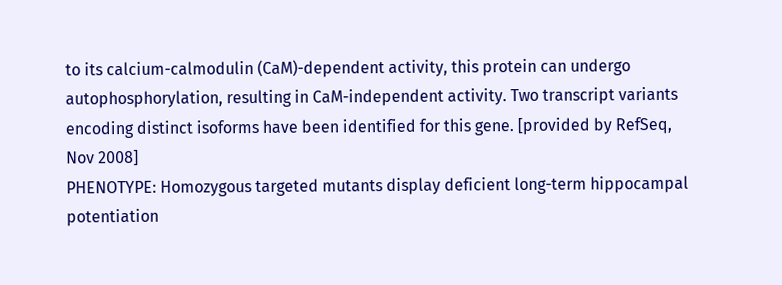to its calcium-calmodulin (CaM)-dependent activity, this protein can undergo autophosphorylation, resulting in CaM-independent activity. Two transcript variants encoding distinct isoforms have been identified for this gene. [provided by RefSeq, Nov 2008]
PHENOTYPE: Homozygous targeted mutants display deficient long-term hippocampal potentiation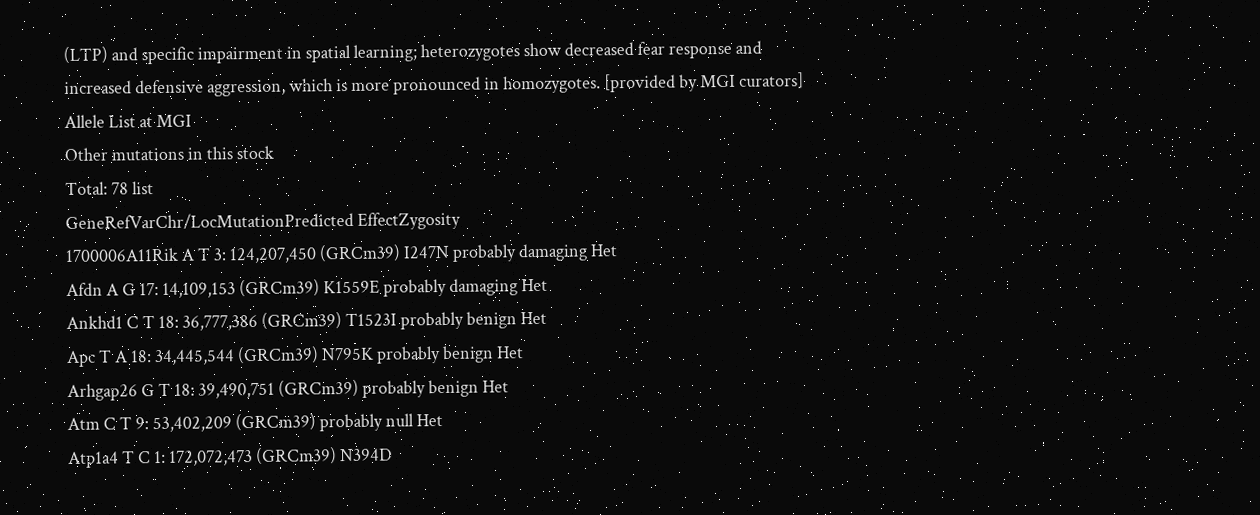(LTP) and specific impairment in spatial learning; heterozygotes show decreased fear response and increased defensive aggression, which is more pronounced in homozygotes. [provided by MGI curators]
Allele List at MGI
Other mutations in this stock
Total: 78 list
GeneRefVarChr/LocMutationPredicted EffectZygosity
1700006A11Rik A T 3: 124,207,450 (GRCm39) I247N probably damaging Het
Afdn A G 17: 14,109,153 (GRCm39) K1559E probably damaging Het
Ankhd1 C T 18: 36,777,386 (GRCm39) T1523I probably benign Het
Apc T A 18: 34,445,544 (GRCm39) N795K probably benign Het
Arhgap26 G T 18: 39,490,751 (GRCm39) probably benign Het
Atm C T 9: 53,402,209 (GRCm39) probably null Het
Atp1a4 T C 1: 172,072,473 (GRCm39) N394D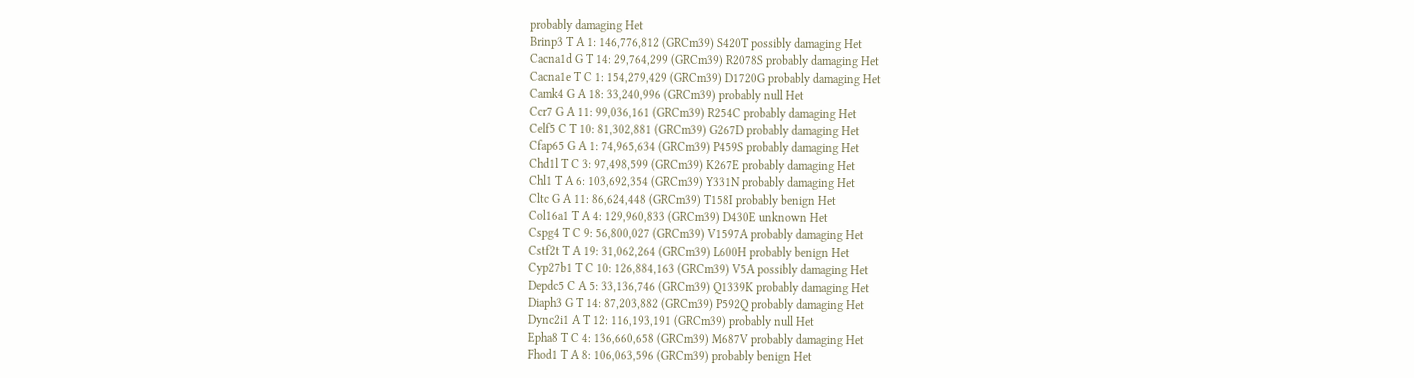probably damaging Het
Brinp3 T A 1: 146,776,812 (GRCm39) S420T possibly damaging Het
Cacna1d G T 14: 29,764,299 (GRCm39) R2078S probably damaging Het
Cacna1e T C 1: 154,279,429 (GRCm39) D1720G probably damaging Het
Camk4 G A 18: 33,240,996 (GRCm39) probably null Het
Ccr7 G A 11: 99,036,161 (GRCm39) R254C probably damaging Het
Celf5 C T 10: 81,302,881 (GRCm39) G267D probably damaging Het
Cfap65 G A 1: 74,965,634 (GRCm39) P459S probably damaging Het
Chd1l T C 3: 97,498,599 (GRCm39) K267E probably damaging Het
Chl1 T A 6: 103,692,354 (GRCm39) Y331N probably damaging Het
Cltc G A 11: 86,624,448 (GRCm39) T158I probably benign Het
Col16a1 T A 4: 129,960,833 (GRCm39) D430E unknown Het
Cspg4 T C 9: 56,800,027 (GRCm39) V1597A probably damaging Het
Cstf2t T A 19: 31,062,264 (GRCm39) L600H probably benign Het
Cyp27b1 T C 10: 126,884,163 (GRCm39) V5A possibly damaging Het
Depdc5 C A 5: 33,136,746 (GRCm39) Q1339K probably damaging Het
Diaph3 G T 14: 87,203,882 (GRCm39) P592Q probably damaging Het
Dync2i1 A T 12: 116,193,191 (GRCm39) probably null Het
Epha8 T C 4: 136,660,658 (GRCm39) M687V probably damaging Het
Fhod1 T A 8: 106,063,596 (GRCm39) probably benign Het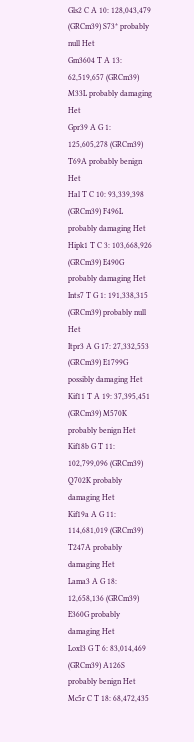Gls2 C A 10: 128,043,479 (GRCm39) S73* probably null Het
Gm3604 T A 13: 62,519,657 (GRCm39) M33L probably damaging Het
Gpr39 A G 1: 125,605,278 (GRCm39) T69A probably benign Het
Hal T C 10: 93,339,398 (GRCm39) F496L probably damaging Het
Hipk1 T C 3: 103,668,926 (GRCm39) E490G probably damaging Het
Ints7 T G 1: 191,338,315 (GRCm39) probably null Het
Itpr3 A G 17: 27,332,553 (GRCm39) E1799G possibly damaging Het
Kif11 T A 19: 37,395,451 (GRCm39) M570K probably benign Het
Kif18b G T 11: 102,799,096 (GRCm39) Q702K probably damaging Het
Kif19a A G 11: 114,681,019 (GRCm39) T247A probably damaging Het
Lama3 A G 18: 12,658,136 (GRCm39) E360G probably damaging Het
Loxl3 G T 6: 83,014,469 (GRCm39) A126S probably benign Het
Mc5r C T 18: 68,472,435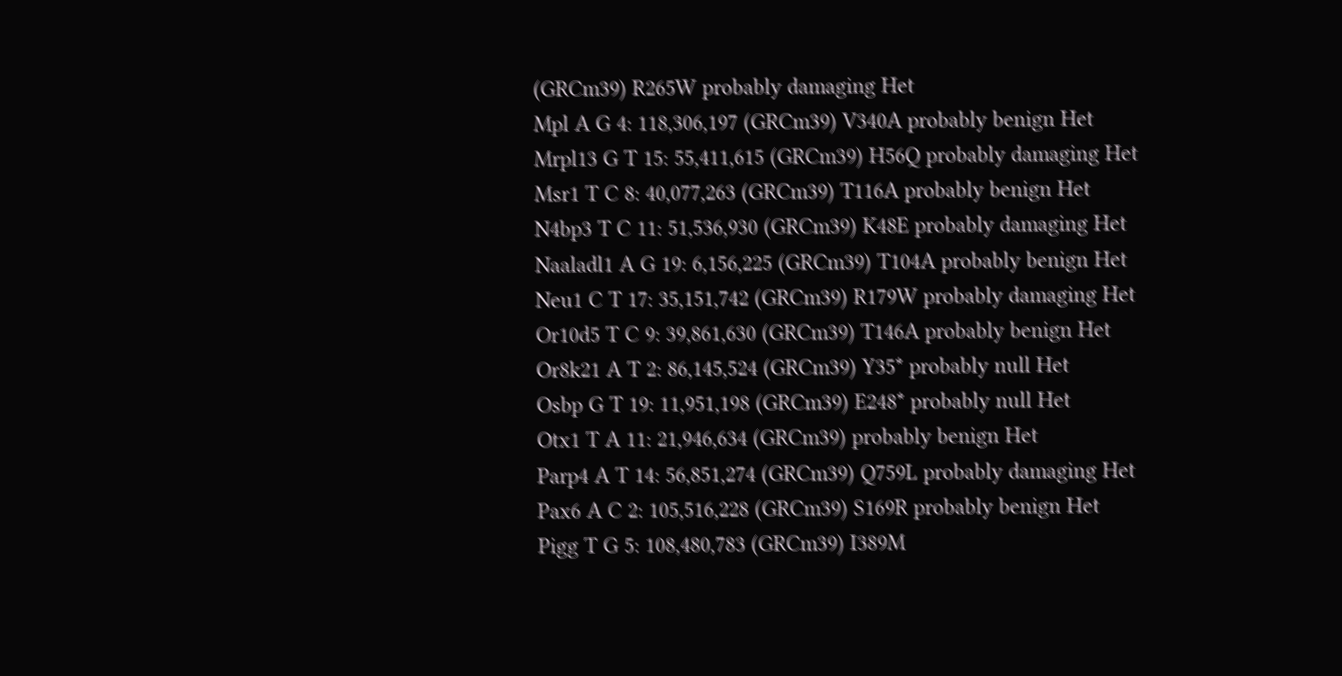(GRCm39) R265W probably damaging Het
Mpl A G 4: 118,306,197 (GRCm39) V340A probably benign Het
Mrpl13 G T 15: 55,411,615 (GRCm39) H56Q probably damaging Het
Msr1 T C 8: 40,077,263 (GRCm39) T116A probably benign Het
N4bp3 T C 11: 51,536,930 (GRCm39) K48E probably damaging Het
Naaladl1 A G 19: 6,156,225 (GRCm39) T104A probably benign Het
Neu1 C T 17: 35,151,742 (GRCm39) R179W probably damaging Het
Or10d5 T C 9: 39,861,630 (GRCm39) T146A probably benign Het
Or8k21 A T 2: 86,145,524 (GRCm39) Y35* probably null Het
Osbp G T 19: 11,951,198 (GRCm39) E248* probably null Het
Otx1 T A 11: 21,946,634 (GRCm39) probably benign Het
Parp4 A T 14: 56,851,274 (GRCm39) Q759L probably damaging Het
Pax6 A C 2: 105,516,228 (GRCm39) S169R probably benign Het
Pigg T G 5: 108,480,783 (GRCm39) I389M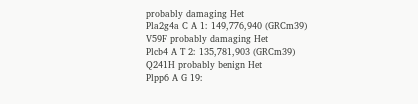probably damaging Het
Pla2g4a C A 1: 149,776,940 (GRCm39) V59F probably damaging Het
Plcb4 A T 2: 135,781,903 (GRCm39) Q241H probably benign Het
Plpp6 A G 19: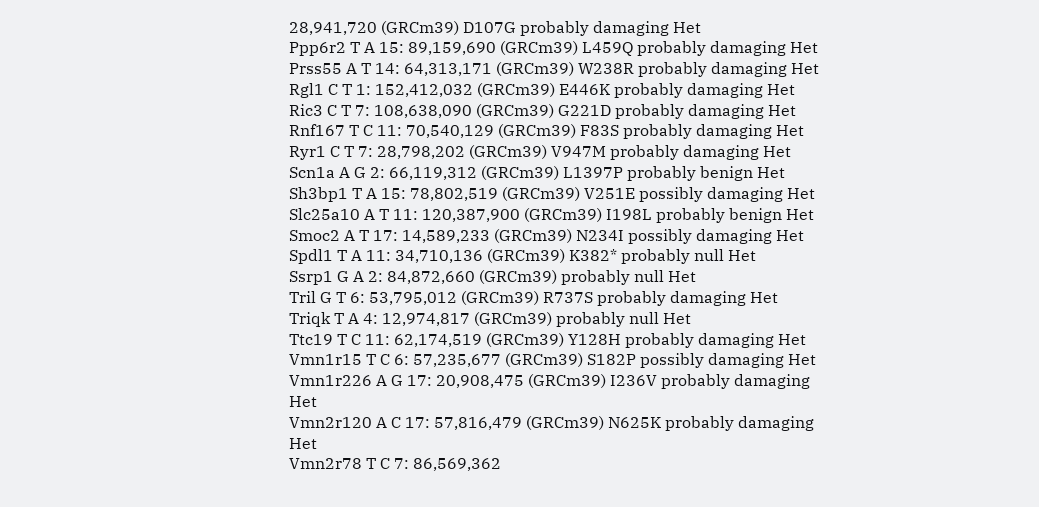28,941,720 (GRCm39) D107G probably damaging Het
Ppp6r2 T A 15: 89,159,690 (GRCm39) L459Q probably damaging Het
Prss55 A T 14: 64,313,171 (GRCm39) W238R probably damaging Het
Rgl1 C T 1: 152,412,032 (GRCm39) E446K probably damaging Het
Ric3 C T 7: 108,638,090 (GRCm39) G221D probably damaging Het
Rnf167 T C 11: 70,540,129 (GRCm39) F83S probably damaging Het
Ryr1 C T 7: 28,798,202 (GRCm39) V947M probably damaging Het
Scn1a A G 2: 66,119,312 (GRCm39) L1397P probably benign Het
Sh3bp1 T A 15: 78,802,519 (GRCm39) V251E possibly damaging Het
Slc25a10 A T 11: 120,387,900 (GRCm39) I198L probably benign Het
Smoc2 A T 17: 14,589,233 (GRCm39) N234I possibly damaging Het
Spdl1 T A 11: 34,710,136 (GRCm39) K382* probably null Het
Ssrp1 G A 2: 84,872,660 (GRCm39) probably null Het
Tril G T 6: 53,795,012 (GRCm39) R737S probably damaging Het
Triqk T A 4: 12,974,817 (GRCm39) probably null Het
Ttc19 T C 11: 62,174,519 (GRCm39) Y128H probably damaging Het
Vmn1r15 T C 6: 57,235,677 (GRCm39) S182P possibly damaging Het
Vmn1r226 A G 17: 20,908,475 (GRCm39) I236V probably damaging Het
Vmn2r120 A C 17: 57,816,479 (GRCm39) N625K probably damaging Het
Vmn2r78 T C 7: 86,569,362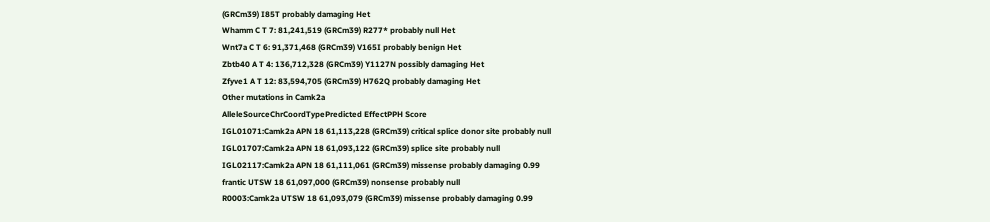(GRCm39) I85T probably damaging Het
Whamm C T 7: 81,241,519 (GRCm39) R277* probably null Het
Wnt7a C T 6: 91,371,468 (GRCm39) V165I probably benign Het
Zbtb40 A T 4: 136,712,328 (GRCm39) Y1127N possibly damaging Het
Zfyve1 A T 12: 83,594,705 (GRCm39) H762Q probably damaging Het
Other mutations in Camk2a
AlleleSourceChrCoordTypePredicted EffectPPH Score
IGL01071:Camk2a APN 18 61,113,228 (GRCm39) critical splice donor site probably null
IGL01707:Camk2a APN 18 61,093,122 (GRCm39) splice site probably null
IGL02117:Camk2a APN 18 61,111,061 (GRCm39) missense probably damaging 0.99
frantic UTSW 18 61,097,000 (GRCm39) nonsense probably null
R0003:Camk2a UTSW 18 61,093,079 (GRCm39) missense probably damaging 0.99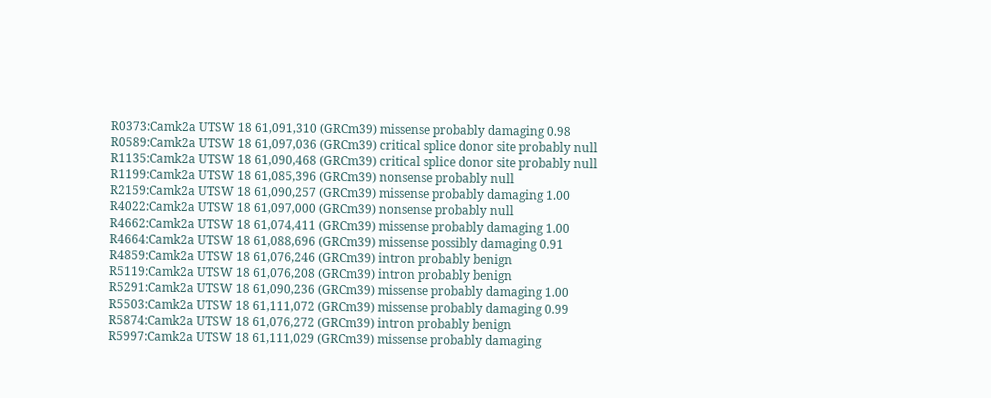R0373:Camk2a UTSW 18 61,091,310 (GRCm39) missense probably damaging 0.98
R0589:Camk2a UTSW 18 61,097,036 (GRCm39) critical splice donor site probably null
R1135:Camk2a UTSW 18 61,090,468 (GRCm39) critical splice donor site probably null
R1199:Camk2a UTSW 18 61,085,396 (GRCm39) nonsense probably null
R2159:Camk2a UTSW 18 61,090,257 (GRCm39) missense probably damaging 1.00
R4022:Camk2a UTSW 18 61,097,000 (GRCm39) nonsense probably null
R4662:Camk2a UTSW 18 61,074,411 (GRCm39) missense probably damaging 1.00
R4664:Camk2a UTSW 18 61,088,696 (GRCm39) missense possibly damaging 0.91
R4859:Camk2a UTSW 18 61,076,246 (GRCm39) intron probably benign
R5119:Camk2a UTSW 18 61,076,208 (GRCm39) intron probably benign
R5291:Camk2a UTSW 18 61,090,236 (GRCm39) missense probably damaging 1.00
R5503:Camk2a UTSW 18 61,111,072 (GRCm39) missense probably damaging 0.99
R5874:Camk2a UTSW 18 61,076,272 (GRCm39) intron probably benign
R5997:Camk2a UTSW 18 61,111,029 (GRCm39) missense probably damaging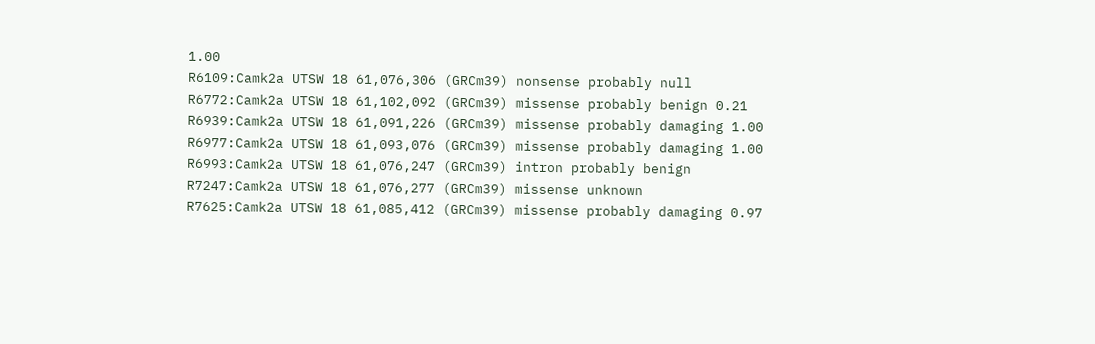1.00
R6109:Camk2a UTSW 18 61,076,306 (GRCm39) nonsense probably null
R6772:Camk2a UTSW 18 61,102,092 (GRCm39) missense probably benign 0.21
R6939:Camk2a UTSW 18 61,091,226 (GRCm39) missense probably damaging 1.00
R6977:Camk2a UTSW 18 61,093,076 (GRCm39) missense probably damaging 1.00
R6993:Camk2a UTSW 18 61,076,247 (GRCm39) intron probably benign
R7247:Camk2a UTSW 18 61,076,277 (GRCm39) missense unknown
R7625:Camk2a UTSW 18 61,085,412 (GRCm39) missense probably damaging 0.97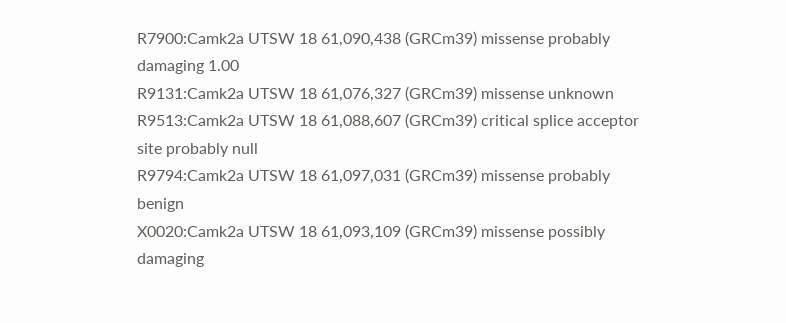R7900:Camk2a UTSW 18 61,090,438 (GRCm39) missense probably damaging 1.00
R9131:Camk2a UTSW 18 61,076,327 (GRCm39) missense unknown
R9513:Camk2a UTSW 18 61,088,607 (GRCm39) critical splice acceptor site probably null
R9794:Camk2a UTSW 18 61,097,031 (GRCm39) missense probably benign
X0020:Camk2a UTSW 18 61,093,109 (GRCm39) missense possibly damaging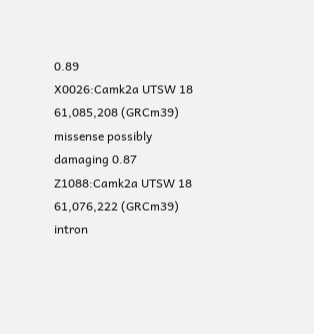0.89
X0026:Camk2a UTSW 18 61,085,208 (GRCm39) missense possibly damaging 0.87
Z1088:Camk2a UTSW 18 61,076,222 (GRCm39) intron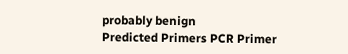probably benign
Predicted Primers PCR Primer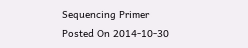Sequencing Primer
Posted On 2014-10-30